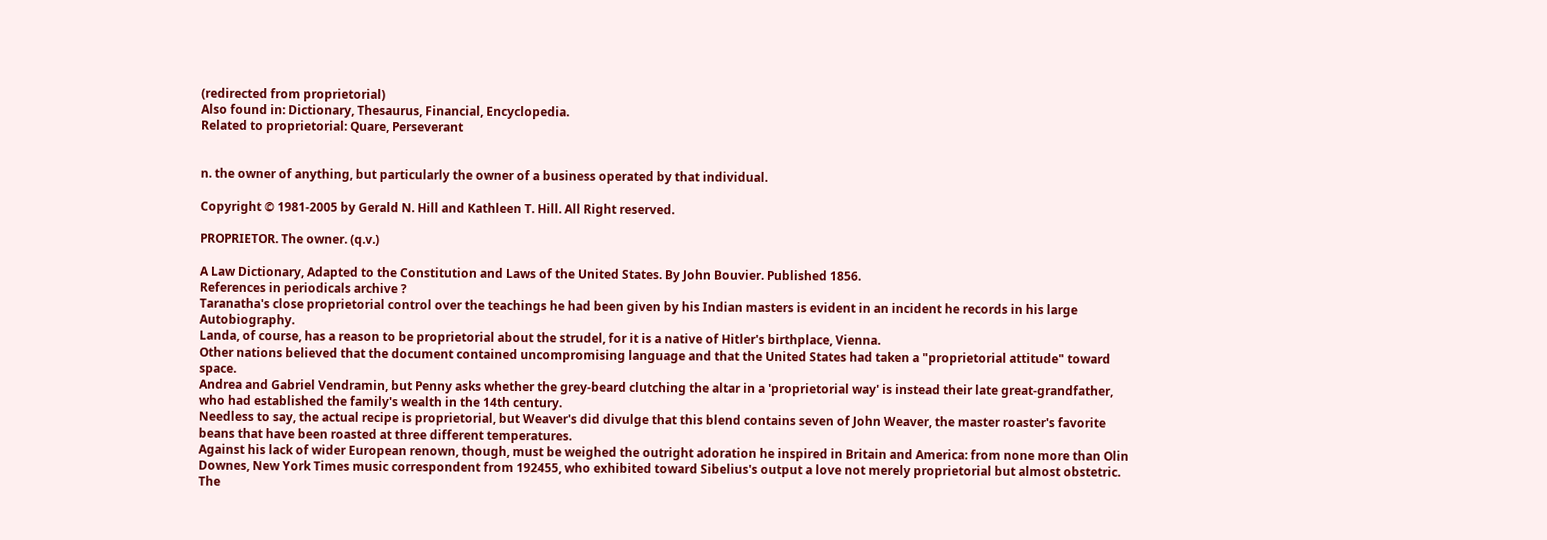(redirected from proprietorial)
Also found in: Dictionary, Thesaurus, Financial, Encyclopedia.
Related to proprietorial: Quare, Perseverant


n. the owner of anything, but particularly the owner of a business operated by that individual.

Copyright © 1981-2005 by Gerald N. Hill and Kathleen T. Hill. All Right reserved.

PROPRIETOR. The owner. (q.v.)

A Law Dictionary, Adapted to the Constitution and Laws of the United States. By John Bouvier. Published 1856.
References in periodicals archive ?
Taranatha's close proprietorial control over the teachings he had been given by his Indian masters is evident in an incident he records in his large Autobiography.
Landa, of course, has a reason to be proprietorial about the strudel, for it is a native of Hitler's birthplace, Vienna.
Other nations believed that the document contained uncompromising language and that the United States had taken a "proprietorial attitude" toward space.
Andrea and Gabriel Vendramin, but Penny asks whether the grey-beard clutching the altar in a 'proprietorial way' is instead their late great-grandfather, who had established the family's wealth in the 14th century.
Needless to say, the actual recipe is proprietorial, but Weaver's did divulge that this blend contains seven of John Weaver, the master roaster's favorite beans that have been roasted at three different temperatures.
Against his lack of wider European renown, though, must be weighed the outright adoration he inspired in Britain and America: from none more than Olin Downes, New York Times music correspondent from 192455, who exhibited toward Sibelius's output a love not merely proprietorial but almost obstetric.
The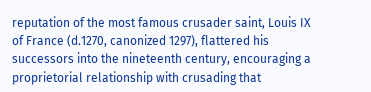reputation of the most famous crusader saint, Louis IX of France (d.1270, canonized 1297), flattered his successors into the nineteenth century, encouraging a proprietorial relationship with crusading that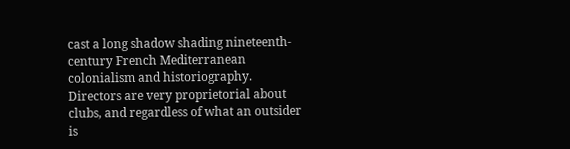cast a long shadow shading nineteenth-century French Mediterranean colonialism and historiography.
Directors are very proprietorial about clubs, and regardless of what an outsider is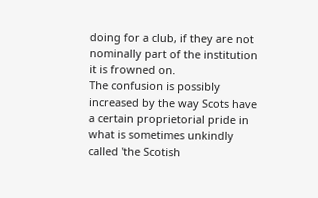doing for a club, if they are not nominally part of the institution it is frowned on.
The confusion is possibly increased by the way Scots have a certain proprietorial pride in what is sometimes unkindly called 'the Scotish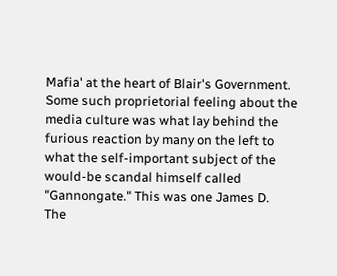Mafia' at the heart of Blair's Government.
Some such proprietorial feeling about the media culture was what lay behind the furious reaction by many on the left to what the self-important subject of the would-be scandal himself called "Gannongate." This was one James D.
The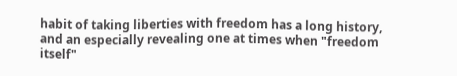habit of taking liberties with freedom has a long history, and an especially revealing one at times when "freedom itself"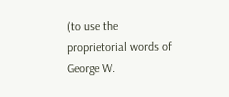(to use the proprietorial words of George W.